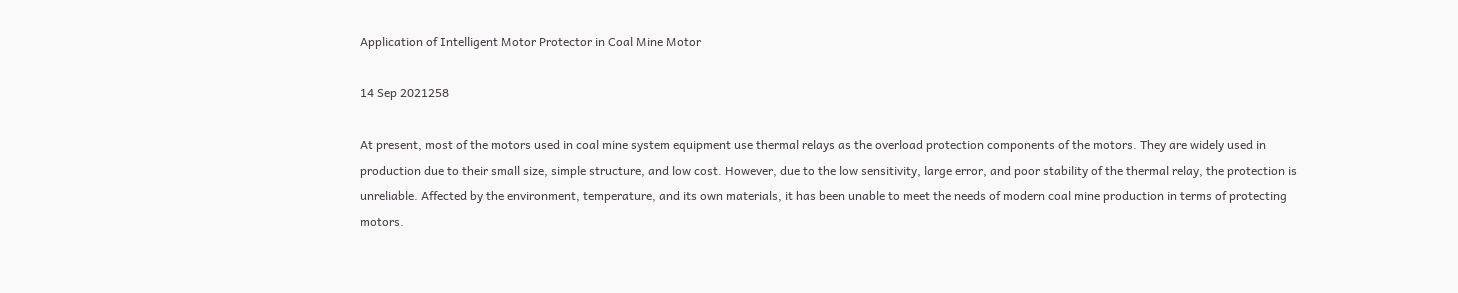Application of Intelligent Motor Protector in Coal Mine Motor

14 Sep 2021258

At present, most of the motors used in coal mine system equipment use thermal relays as the overload protection components of the motors. They are widely used in production due to their small size, simple structure, and low cost. However, due to the low sensitivity, large error, and poor stability of the thermal relay, the protection is unreliable. Affected by the environment, temperature, and its own materials, it has been unable to meet the needs of modern coal mine production in terms of protecting motors.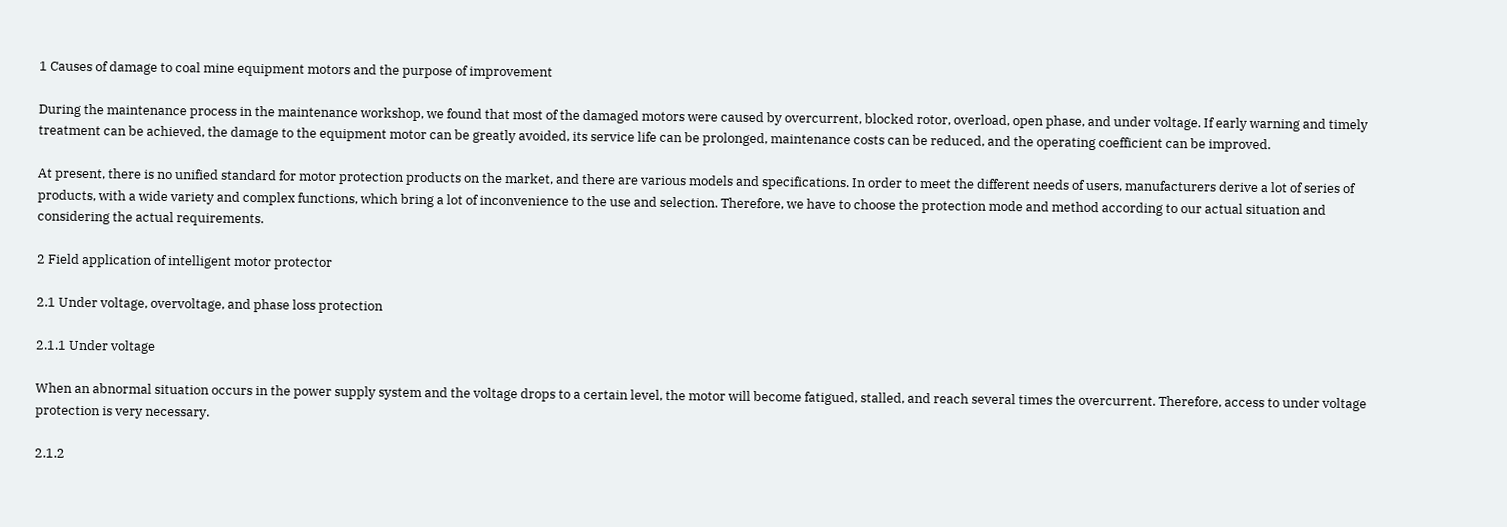1 Causes of damage to coal mine equipment motors and the purpose of improvement

During the maintenance process in the maintenance workshop, we found that most of the damaged motors were caused by overcurrent, blocked rotor, overload, open phase, and under voltage. If early warning and timely treatment can be achieved, the damage to the equipment motor can be greatly avoided, its service life can be prolonged, maintenance costs can be reduced, and the operating coefficient can be improved.

At present, there is no unified standard for motor protection products on the market, and there are various models and specifications. In order to meet the different needs of users, manufacturers derive a lot of series of products, with a wide variety and complex functions, which bring a lot of inconvenience to the use and selection. Therefore, we have to choose the protection mode and method according to our actual situation and considering the actual requirements.

2 Field application of intelligent motor protector

2.1 Under voltage, overvoltage, and phase loss protection

2.1.1 Under voltage

When an abnormal situation occurs in the power supply system and the voltage drops to a certain level, the motor will become fatigued, stalled, and reach several times the overcurrent. Therefore, access to under voltage protection is very necessary.

2.1.2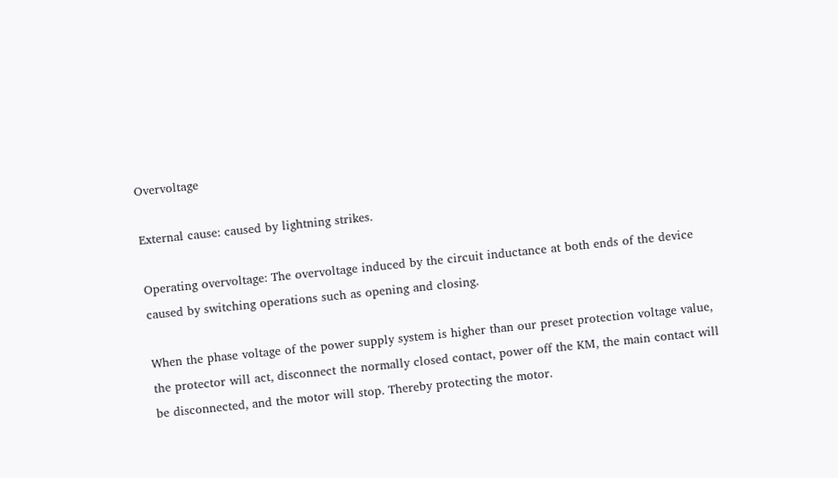Overvoltage

External cause: caused by lightning strikes.

Operating overvoltage: The overvoltage induced by the circuit inductance at both ends of the device caused by switching operations such as opening and closing.

When the phase voltage of the power supply system is higher than our preset protection voltage value, the protector will act, disconnect the normally closed contact, power off the KM, the main contact will be disconnected, and the motor will stop. Thereby protecting the motor.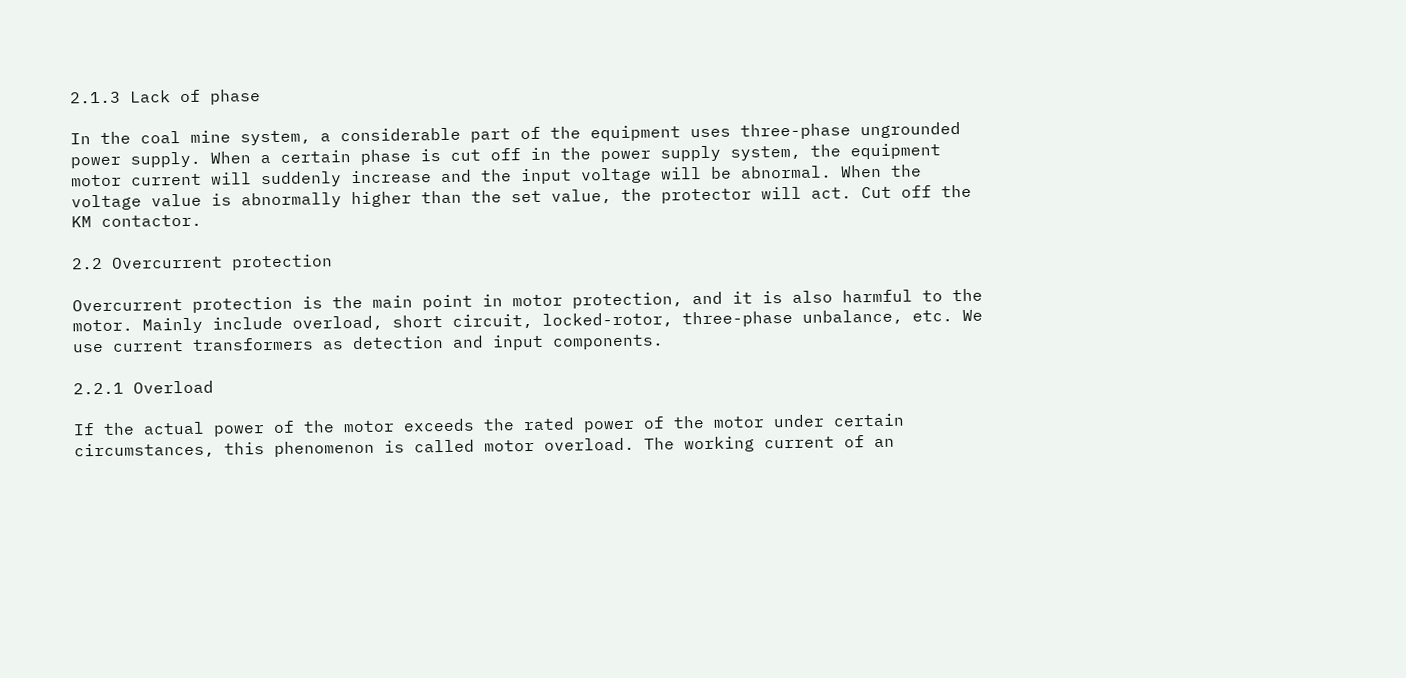2.1.3 Lack of phase

In the coal mine system, a considerable part of the equipment uses three-phase ungrounded power supply. When a certain phase is cut off in the power supply system, the equipment motor current will suddenly increase and the input voltage will be abnormal. When the voltage value is abnormally higher than the set value, the protector will act. Cut off the KM contactor.

2.2 Overcurrent protection

Overcurrent protection is the main point in motor protection, and it is also harmful to the motor. Mainly include overload, short circuit, locked-rotor, three-phase unbalance, etc. We use current transformers as detection and input components.

2.2.1 Overload

If the actual power of the motor exceeds the rated power of the motor under certain circumstances, this phenomenon is called motor overload. The working current of an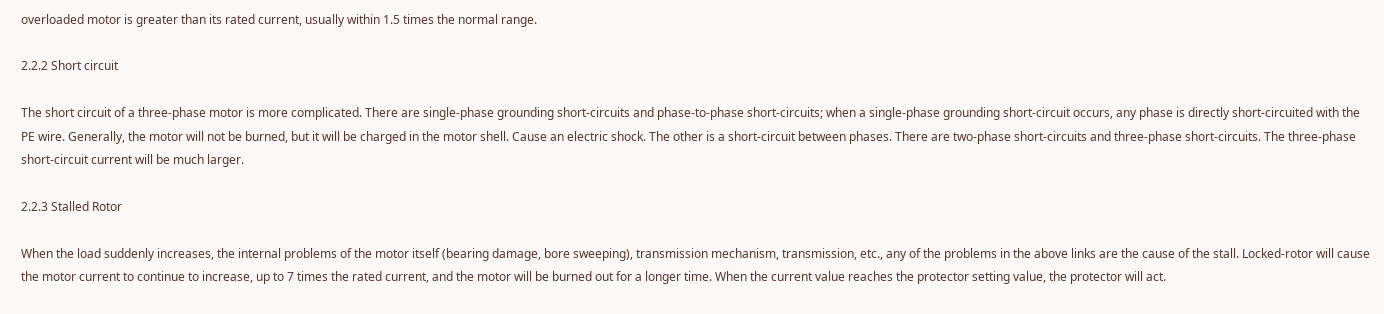overloaded motor is greater than its rated current, usually within 1.5 times the normal range.

2.2.2 Short circuit

The short circuit of a three-phase motor is more complicated. There are single-phase grounding short-circuits and phase-to-phase short-circuits; when a single-phase grounding short-circuit occurs, any phase is directly short-circuited with the PE wire. Generally, the motor will not be burned, but it will be charged in the motor shell. Cause an electric shock. The other is a short-circuit between phases. There are two-phase short-circuits and three-phase short-circuits. The three-phase short-circuit current will be much larger.

2.2.3 Stalled Rotor

When the load suddenly increases, the internal problems of the motor itself (bearing damage, bore sweeping), transmission mechanism, transmission, etc., any of the problems in the above links are the cause of the stall. Locked-rotor will cause the motor current to continue to increase, up to 7 times the rated current, and the motor will be burned out for a longer time. When the current value reaches the protector setting value, the protector will act.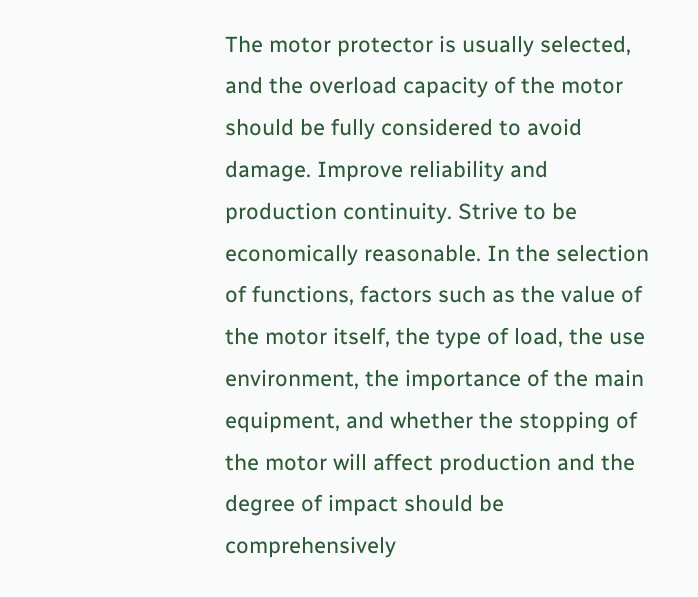The motor protector is usually selected, and the overload capacity of the motor should be fully considered to avoid damage. Improve reliability and production continuity. Strive to be economically reasonable. In the selection of functions, factors such as the value of the motor itself, the type of load, the use environment, the importance of the main equipment, and whether the stopping of the motor will affect production and the degree of impact should be comprehensively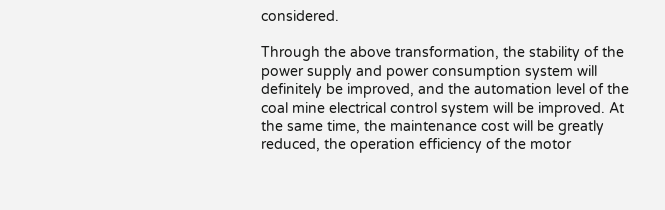considered.

Through the above transformation, the stability of the power supply and power consumption system will definitely be improved, and the automation level of the coal mine electrical control system will be improved. At the same time, the maintenance cost will be greatly reduced, the operation efficiency of the motor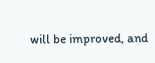will be improved, and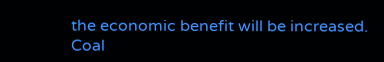the economic benefit will be increased. Coal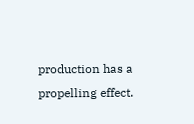production has a propelling effect.